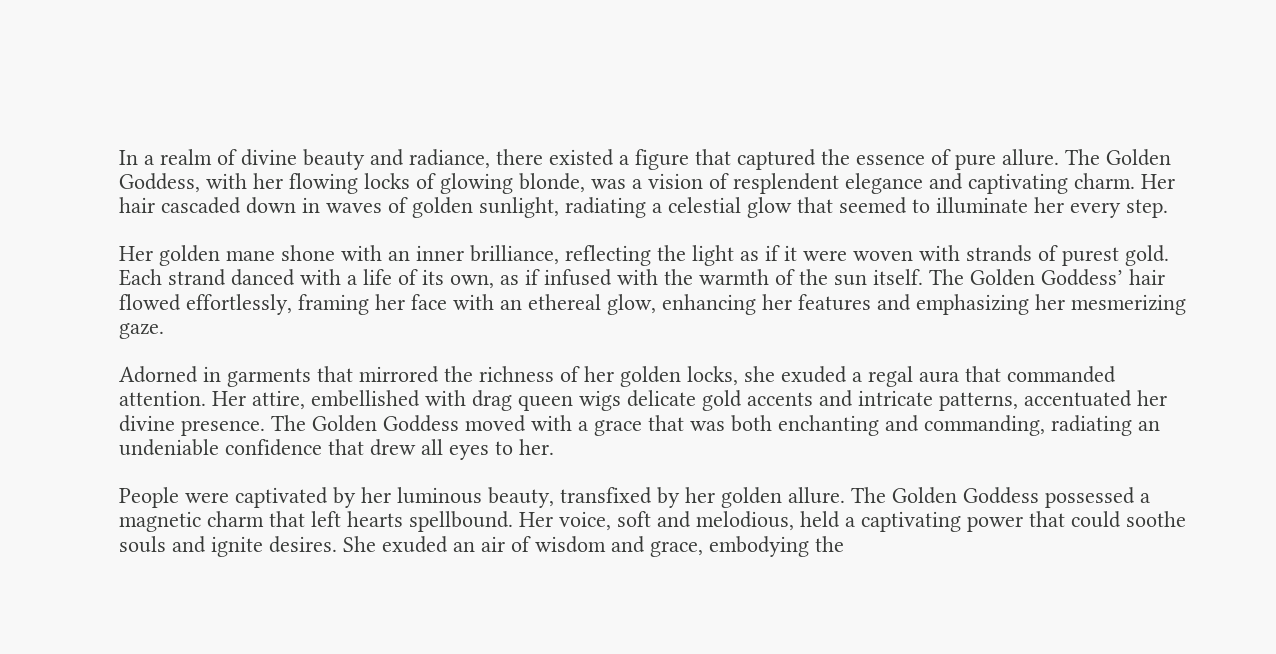In a realm of divine beauty and radiance, there existed a figure that captured the essence of pure allure. The Golden Goddess, with her flowing locks of glowing blonde, was a vision of resplendent elegance and captivating charm. Her hair cascaded down in waves of golden sunlight, radiating a celestial glow that seemed to illuminate her every step.

Her golden mane shone with an inner brilliance, reflecting the light as if it were woven with strands of purest gold. Each strand danced with a life of its own, as if infused with the warmth of the sun itself. The Golden Goddess’ hair flowed effortlessly, framing her face with an ethereal glow, enhancing her features and emphasizing her mesmerizing gaze.

Adorned in garments that mirrored the richness of her golden locks, she exuded a regal aura that commanded attention. Her attire, embellished with drag queen wigs delicate gold accents and intricate patterns, accentuated her divine presence. The Golden Goddess moved with a grace that was both enchanting and commanding, radiating an undeniable confidence that drew all eyes to her.

People were captivated by her luminous beauty, transfixed by her golden allure. The Golden Goddess possessed a magnetic charm that left hearts spellbound. Her voice, soft and melodious, held a captivating power that could soothe souls and ignite desires. She exuded an air of wisdom and grace, embodying the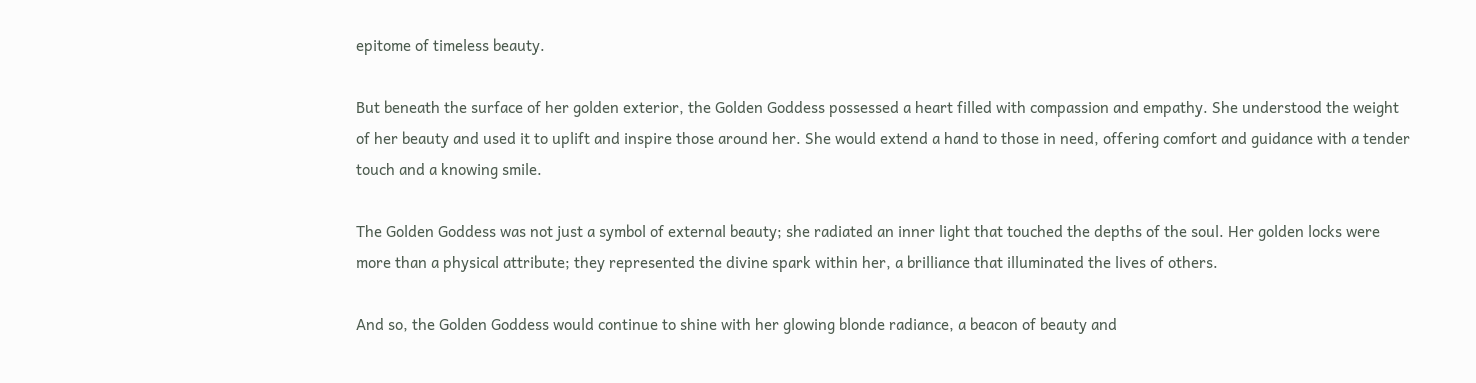epitome of timeless beauty.

But beneath the surface of her golden exterior, the Golden Goddess possessed a heart filled with compassion and empathy. She understood the weight of her beauty and used it to uplift and inspire those around her. She would extend a hand to those in need, offering comfort and guidance with a tender touch and a knowing smile.

The Golden Goddess was not just a symbol of external beauty; she radiated an inner light that touched the depths of the soul. Her golden locks were more than a physical attribute; they represented the divine spark within her, a brilliance that illuminated the lives of others.

And so, the Golden Goddess would continue to shine with her glowing blonde radiance, a beacon of beauty and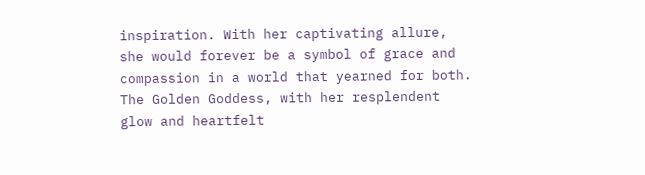inspiration. With her captivating allure, she would forever be a symbol of grace and compassion in a world that yearned for both. The Golden Goddess, with her resplendent glow and heartfelt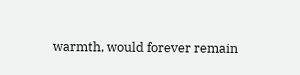warmth, would forever remain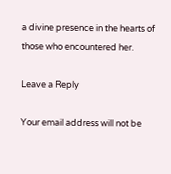a divine presence in the hearts of those who encountered her.

Leave a Reply

Your email address will not be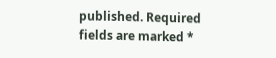published. Required fields are marked *